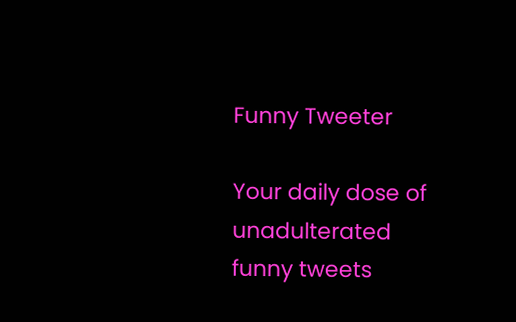Funny Tweeter

Your daily dose of unadulterated funny tweets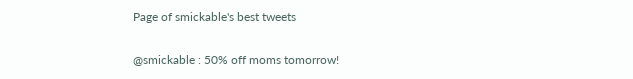Page of smickable's best tweets

@smickable : 50% off moms tomorrow!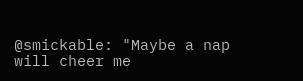@smickable: "Maybe a nap will cheer me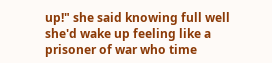up!" she said knowing full well she'd wake up feeling like a prisoner of war who time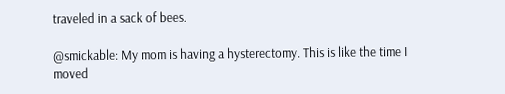traveled in a sack of bees.

@smickable: My mom is having a hysterectomy. This is like the time I moved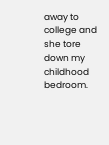away to college and she tore down my childhood bedroom.